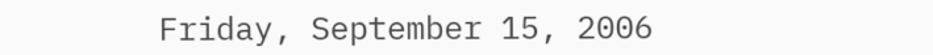Friday, September 15, 2006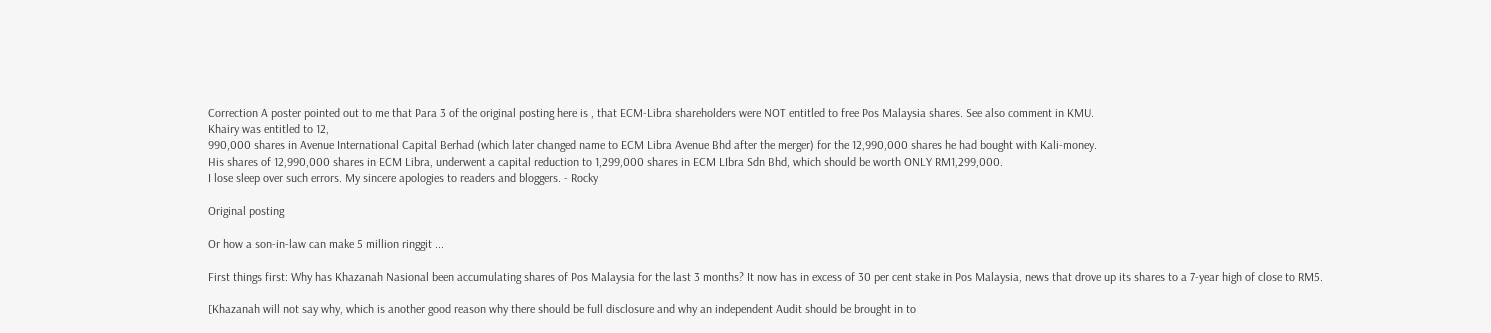Correction A poster pointed out to me that Para 3 of the original posting here is , that ECM-Libra shareholders were NOT entitled to free Pos Malaysia shares. See also comment in KMU.
Khairy was entitled to 12,
990,000 shares in Avenue International Capital Berhad (which later changed name to ECM Libra Avenue Bhd after the merger) for the 12,990,000 shares he had bought with Kali-money.
His shares of 12,990,000 shares in ECM Libra, underwent a capital reduction to 1,299,000 shares in ECM LIbra Sdn Bhd, which should be worth ONLY RM1,299,000.
I lose sleep over such errors. My sincere apologies to readers and bloggers. - Rocky

Original posting

Or how a son-in-law can make 5 million ringgit ...

First things first: Why has Khazanah Nasional been accumulating shares of Pos Malaysia for the last 3 months? It now has in excess of 30 per cent stake in Pos Malaysia, news that drove up its shares to a 7-year high of close to RM5.

[Khazanah will not say why, which is another good reason why there should be full disclosure and why an independent Audit should be brought in to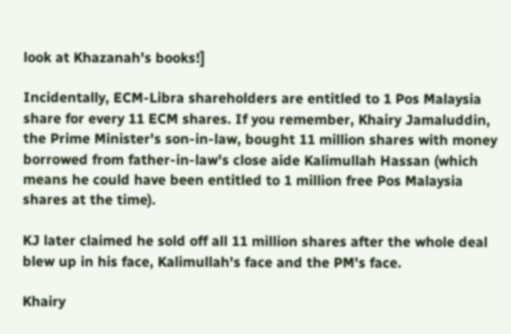look at Khazanah's books!]

Incidentally, ECM-Libra shareholders are entitled to 1 Pos Malaysia share for every 11 ECM shares. If you remember, Khairy Jamaluddin, the Prime Minister's son-in-law, bought 11 million shares with money borrowed from father-in-law's close aide Kalimullah Hassan (which means he could have been entitled to 1 million free Pos Malaysia shares at the time).

KJ later claimed he sold off all 11 million shares after the whole deal blew up in his face, Kalimullah's face and the PM's face.

Khairy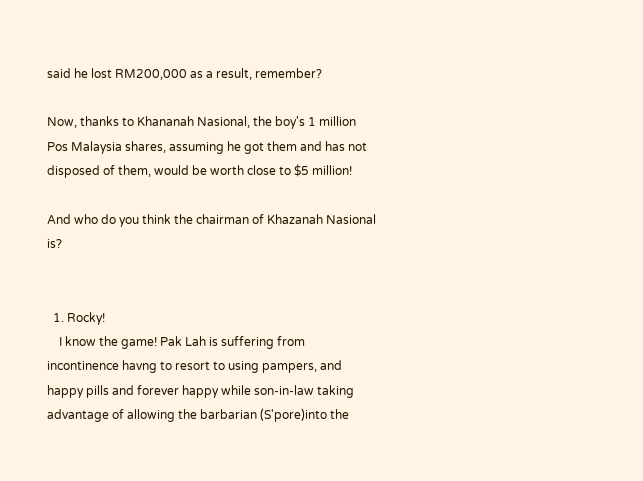said he lost RM200,000 as a result, remember?

Now, thanks to Khananah Nasional, the boy's 1 million Pos Malaysia shares, assuming he got them and has not disposed of them, would be worth close to $5 million!

And who do you think the chairman of Khazanah Nasional is?


  1. Rocky!
    I know the game! Pak Lah is suffering from incontinence havng to resort to using pampers, and happy pills and forever happy while son-in-law taking advantage of allowing the barbarian (S'pore)into the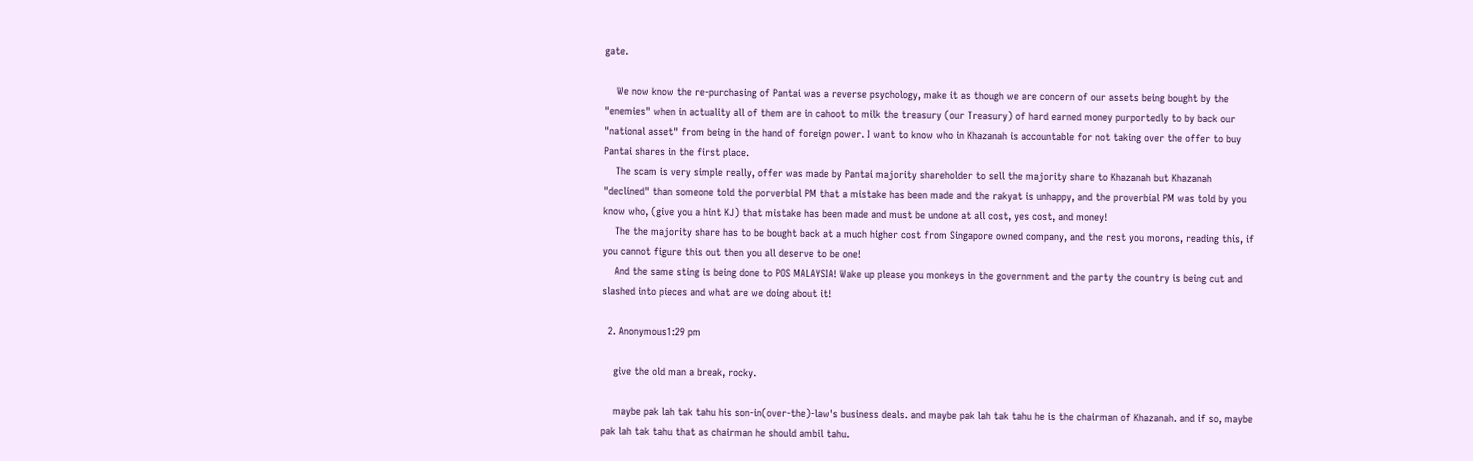gate.

    We now know the re-purchasing of Pantai was a reverse psychology, make it as though we are concern of our assets being bought by the "enemies" when in actuality all of them are in cahoot to milk the treasury (our Treasury) of hard earned money purportedly to by back our "national asset" from being in the hand of foreign power. I want to know who in Khazanah is accountable for not taking over the offer to buy Pantai shares in the first place.
    The scam is very simple really, offer was made by Pantai majority shareholder to sell the majority share to Khazanah but Khazanah "declined" than someone told the porverbial PM that a mistake has been made and the rakyat is unhappy, and the proverbial PM was told by you know who, (give you a hint KJ) that mistake has been made and must be undone at all cost, yes cost, and money!
    The the majority share has to be bought back at a much higher cost from Singapore owned company, and the rest you morons, reading this, if you cannot figure this out then you all deserve to be one!
    And the same sting is being done to POS MALAYSIA! Wake up please you monkeys in the government and the party the country is being cut and slashed into pieces and what are we doing about it!

  2. Anonymous1:29 pm

    give the old man a break, rocky.

    maybe pak lah tak tahu his son-in(over-the)-law's business deals. and maybe pak lah tak tahu he is the chairman of Khazanah. and if so, maybe pak lah tak tahu that as chairman he should ambil tahu.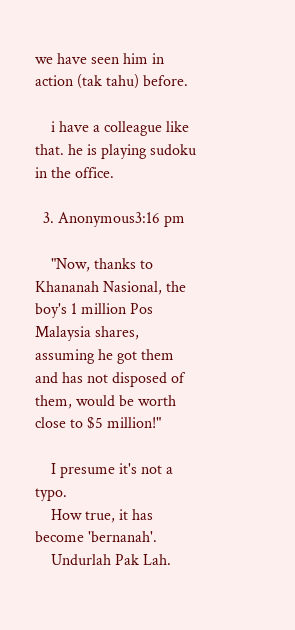we have seen him in action (tak tahu) before.

    i have a colleague like that. he is playing sudoku in the office.

  3. Anonymous3:16 pm

    "Now, thanks to Khananah Nasional, the boy's 1 million Pos Malaysia shares, assuming he got them and has not disposed of them, would be worth close to $5 million!"

    I presume it's not a typo.
    How true, it has become 'bernanah'.
    Undurlah Pak Lah.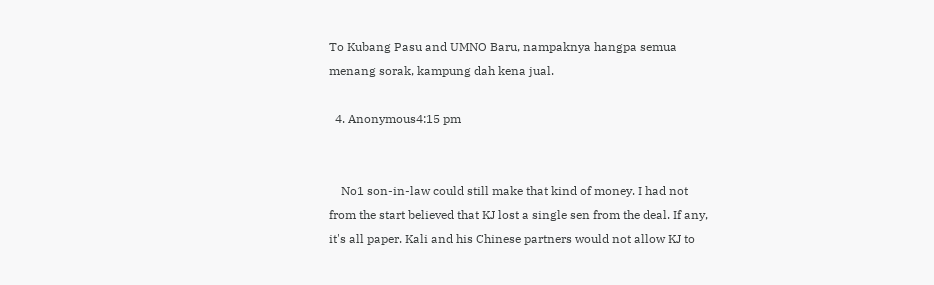To Kubang Pasu and UMNO Baru, nampaknya hangpa semua menang sorak, kampung dah kena jual.

  4. Anonymous4:15 pm


    No1 son-in-law could still make that kind of money. I had not from the start believed that KJ lost a single sen from the deal. If any, it's all paper. Kali and his Chinese partners would not allow KJ to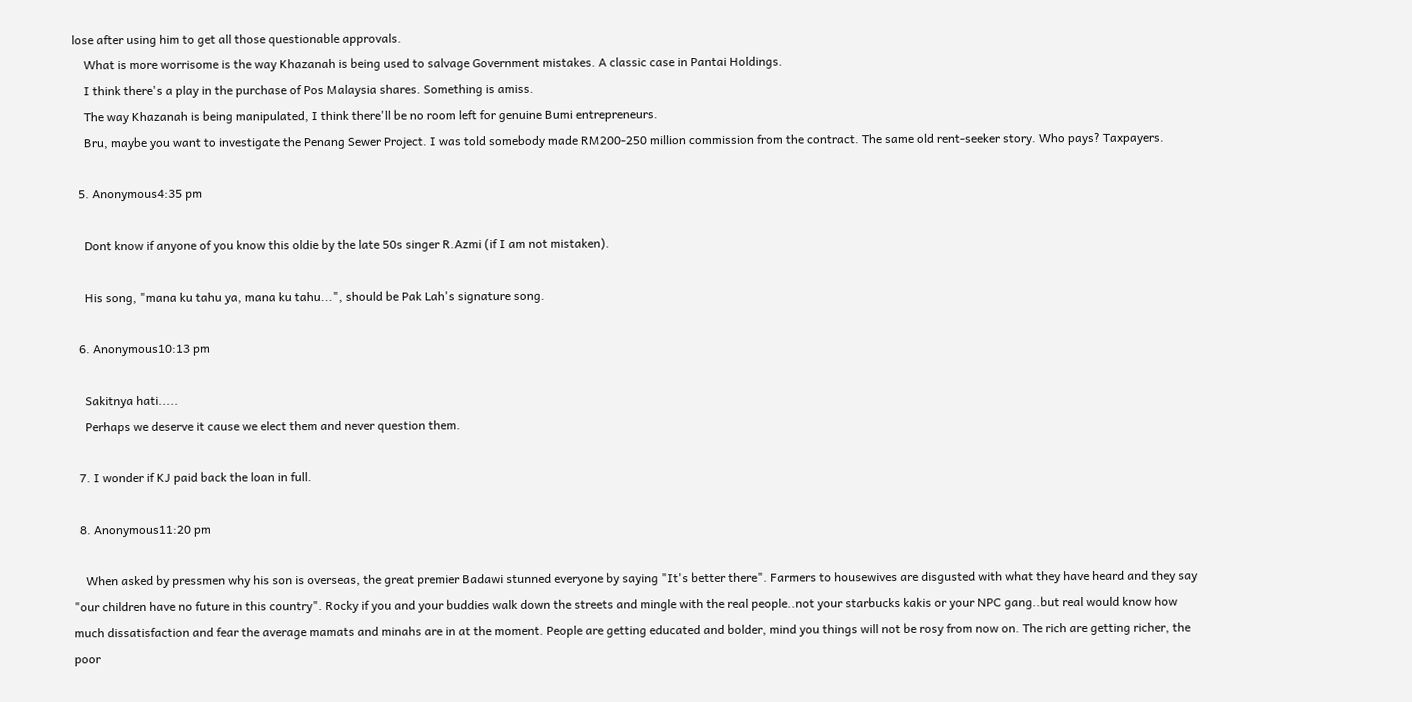lose after using him to get all those questionable approvals.
    What is more worrisome is the way Khazanah is being used to salvage Government mistakes. A classic case in Pantai Holdings.
    I think there's a play in the purchase of Pos Malaysia shares. Something is amiss.
    The way Khazanah is being manipulated, I think there'll be no room left for genuine Bumi entrepreneurs.
    Bru, maybe you want to investigate the Penang Sewer Project. I was told somebody made RM200-250 million commission from the contract. The same old rent-seeker story. Who pays? Taxpayers.

  5. Anonymous4:35 pm

    Dont know if anyone of you know this oldie by the late 50s singer R.Azmi (if I am not mistaken).

    His song, "mana ku tahu ya, mana ku tahu...", should be Pak Lah's signature song.

  6. Anonymous10:13 pm

    Sakitnya hati.....
    Perhaps we deserve it cause we elect them and never question them.

  7. I wonder if KJ paid back the loan in full.

  8. Anonymous11:20 pm

    When asked by pressmen why his son is overseas, the great premier Badawi stunned everyone by saying "It's better there". Farmers to housewives are disgusted with what they have heard and they say "our children have no future in this country". Rocky if you and your buddies walk down the streets and mingle with the real people..not your starbucks kakis or your NPC gang..but real would know how much dissatisfaction and fear the average mamats and minahs are in at the moment. People are getting educated and bolder, mind you things will not be rosy from now on. The rich are getting richer, the poor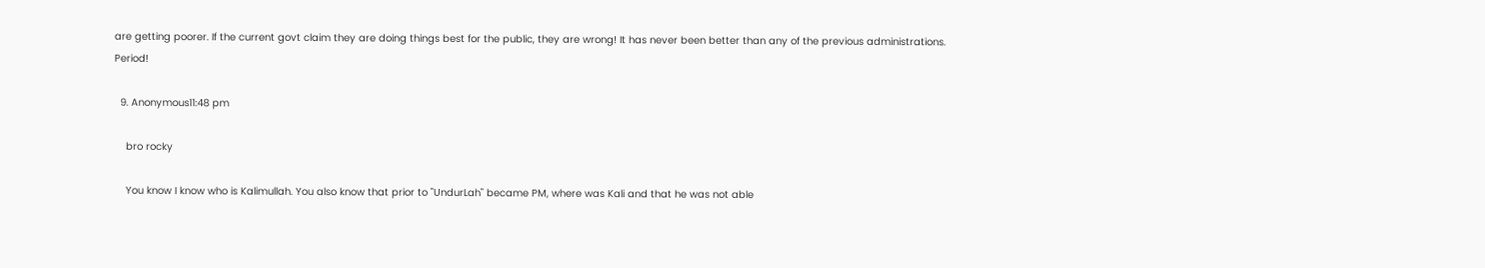are getting poorer. If the current govt claim they are doing things best for the public, they are wrong! It has never been better than any of the previous administrations. Period!

  9. Anonymous11:48 pm

    bro rocky

    You know I know who is Kalimullah. You also know that prior to "UndurLah" became PM, where was Kali and that he was not able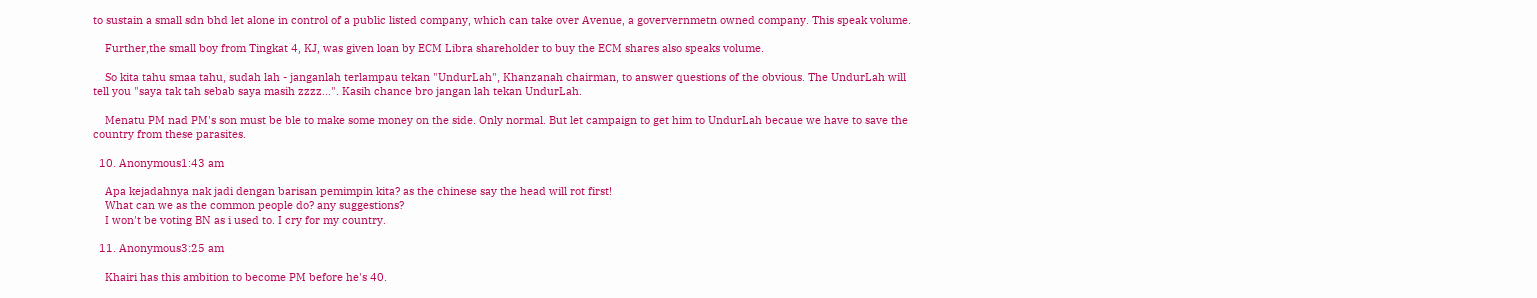to sustain a small sdn bhd let alone in control of a public listed company, which can take over Avenue, a goververnmetn owned company. This speak volume.

    Further,the small boy from Tingkat 4, KJ, was given loan by ECM Libra shareholder to buy the ECM shares also speaks volume.

    So kita tahu smaa tahu, sudah lah - janganlah terlampau tekan "UndurLah", Khanzanah chairman, to answer questions of the obvious. The UndurLah will tell you "saya tak tah sebab saya masih zzzz...". Kasih chance bro jangan lah tekan UndurLah.

    Menatu PM nad PM's son must be ble to make some money on the side. Only normal. But let campaign to get him to UndurLah becaue we have to save the country from these parasites.

  10. Anonymous1:43 am

    Apa kejadahnya nak jadi dengan barisan pemimpin kita? as the chinese say the head will rot first!
    What can we as the common people do? any suggestions?
    I won't be voting BN as i used to. I cry for my country.

  11. Anonymous3:25 am

    Khairi has this ambition to become PM before he's 40.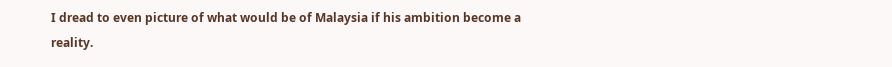I dread to even picture of what would be of Malaysia if his ambition become a reality.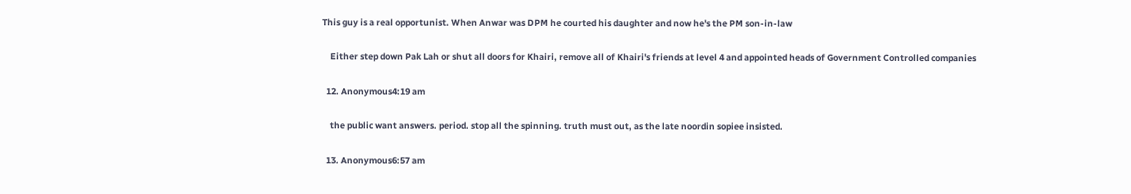This guy is a real opportunist. When Anwar was DPM he courted his daughter and now he's the PM son-in-law

    Either step down Pak Lah or shut all doors for Khairi, remove all of Khairi's friends at level 4 and appointed heads of Government Controlled companies

  12. Anonymous4:19 am

    the public want answers. period. stop all the spinning. truth must out, as the late noordin sopiee insisted.

  13. Anonymous6:57 am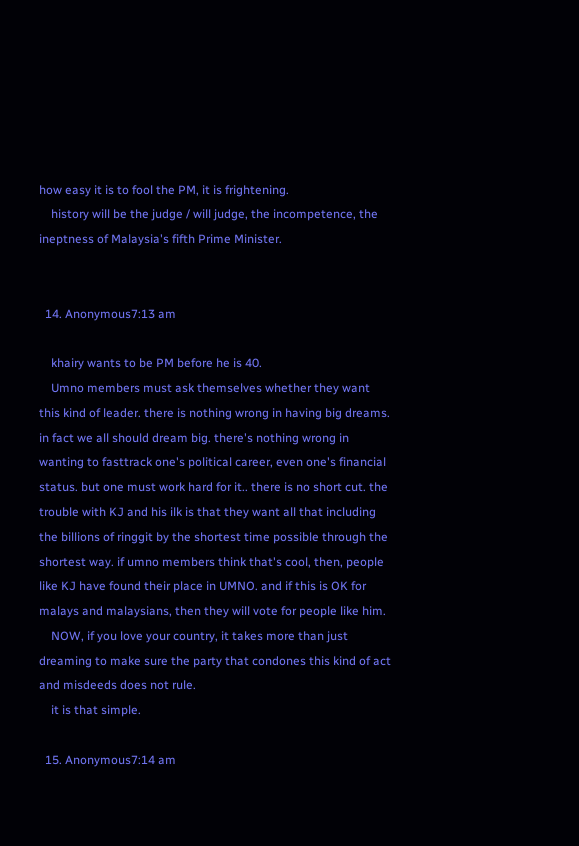how easy it is to fool the PM, it is frightening.
    history will be the judge / will judge, the incompetence, the ineptness of Malaysia's fifth Prime Minister.


  14. Anonymous7:13 am

    khairy wants to be PM before he is 40.
    Umno members must ask themselves whether they want this kind of leader. there is nothing wrong in having big dreams. in fact we all should dream big. there's nothing wrong in wanting to fasttrack one's political career, even one's financial status. but one must work hard for it.. there is no short cut. the trouble with KJ and his ilk is that they want all that including the billions of ringgit by the shortest time possible through the shortest way. if umno members think that's cool, then, people like KJ have found their place in UMNO. and if this is OK for malays and malaysians, then they will vote for people like him.
    NOW, if you love your country, it takes more than just dreaming to make sure the party that condones this kind of act and misdeeds does not rule.
    it is that simple.

  15. Anonymous7:14 am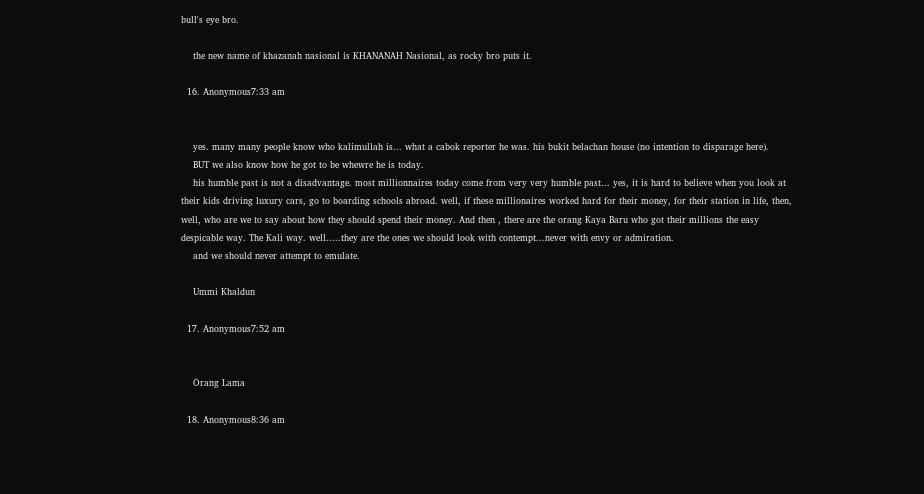bull's eye bro.

    the new name of khazanah nasional is KHANANAH Nasional, as rocky bro puts it.

  16. Anonymous7:33 am


    yes. many many people know who kalimullah is... what a cabok reporter he was. his bukit belachan house (no intention to disparage here).
    BUT we also know how he got to be whewre he is today.
    his humble past is not a disadvantage. most millionnaires today come from very very humble past... yes, it is hard to believe when you look at their kids driving luxury cars, go to boarding schools abroad. well, if these millionaires worked hard for their money, for their station in life, then, well, who are we to say about how they should spend their money. And then , there are the orang Kaya Baru who got their millions the easy despicable way. The Kali way. well.....they are the ones we should look with contempt...never with envy or admiration.
    and we should never attempt to emulate.

    Ummi Khaldun

  17. Anonymous7:52 am


    Orang Lama

  18. Anonymous8:36 am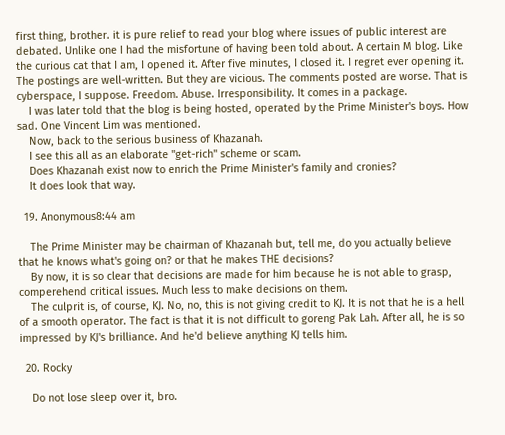first thing, brother. it is pure relief to read your blog where issues of public interest are debated. Unlike one I had the misfortune of having been told about. A certain M blog. Like the curious cat that I am, I opened it. After five minutes, I closed it. I regret ever opening it. The postings are well-written. But they are vicious. The comments posted are worse. That is cyberspace, I suppose. Freedom. Abuse. Irresponsibility. It comes in a package.
    I was later told that the blog is being hosted, operated by the Prime Minister's boys. How sad. One Vincent Lim was mentioned.
    Now, back to the serious business of Khazanah.
    I see this all as an elaborate "get-rich" scheme or scam.
    Does Khazanah exist now to enrich the Prime Minister's family and cronies?
    It does look that way.

  19. Anonymous8:44 am

    The Prime Minister may be chairman of Khazanah but, tell me, do you actually believe that he knows what's going on? or that he makes THE decisions?
    By now, it is so clear that decisions are made for him because he is not able to grasp, comperehend critical issues. Much less to make decisions on them.
    The culprit is, of course, KJ. No, no, this is not giving credit to KJ. It is not that he is a hell of a smooth operator. The fact is that it is not difficult to goreng Pak Lah. After all, he is so impressed by KJ's brilliance. And he'd believe anything KJ tells him.

  20. Rocky

    Do not lose sleep over it, bro.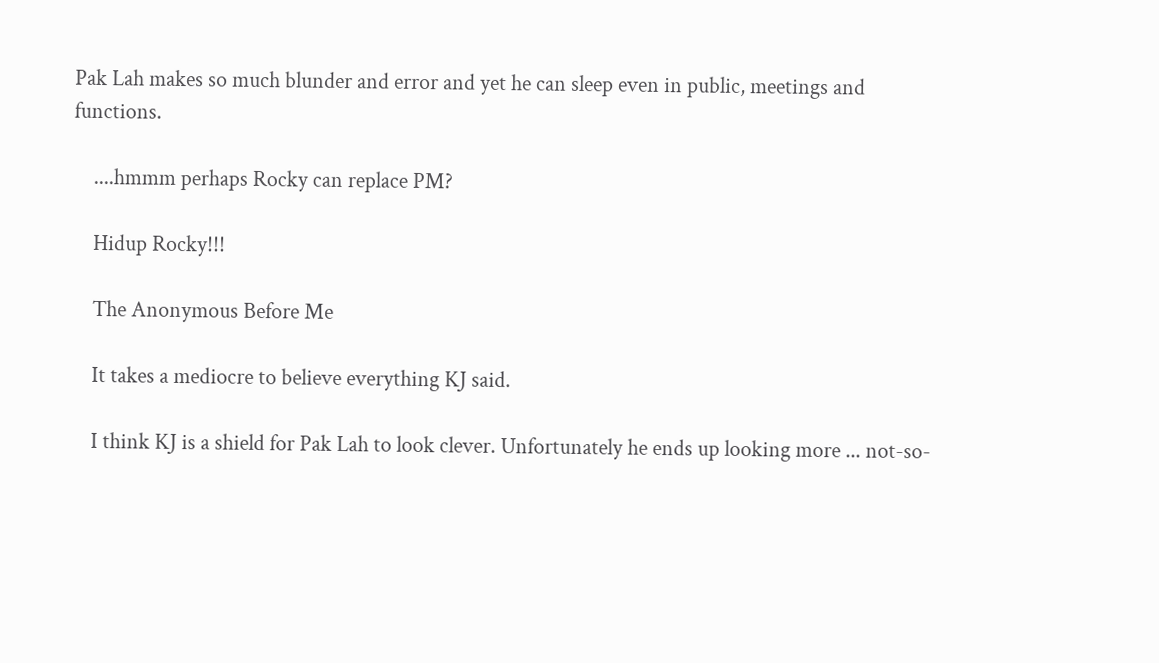Pak Lah makes so much blunder and error and yet he can sleep even in public, meetings and functions.

    ....hmmm perhaps Rocky can replace PM?

    Hidup Rocky!!!

    The Anonymous Before Me

    It takes a mediocre to believe everything KJ said.

    I think KJ is a shield for Pak Lah to look clever. Unfortunately he ends up looking more ... not-so-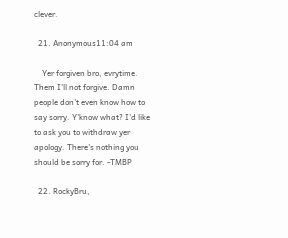clever.

  21. Anonymous11:04 am

    Yer forgiven bro, evrytime. Them I'll not forgive. Damn people don't even know how to say sorry. Y'know what? I'd like to ask you to withdraw yer apology. There's nothing you should be sorry for. -TMBP

  22. RockyBru,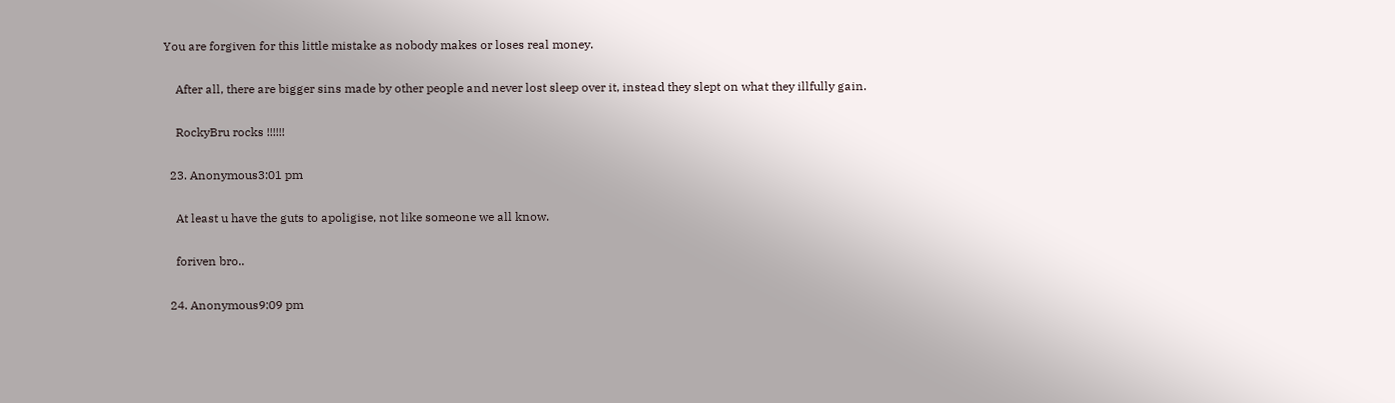You are forgiven for this little mistake as nobody makes or loses real money.

    After all, there are bigger sins made by other people and never lost sleep over it, instead they slept on what they illfully gain.

    RockyBru rocks !!!!!!

  23. Anonymous3:01 pm

    At least u have the guts to apoligise, not like someone we all know.

    foriven bro..

  24. Anonymous9:09 pm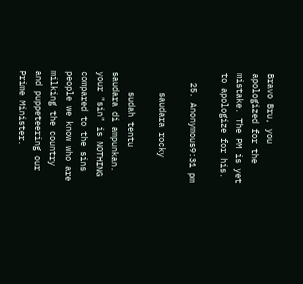Bravo Bru, you apologized for the mistake. The PM is yet to apologize for his.

  25. Anonymous9:31 pm

    saudara rocky

    sudah tentu saudara di ampunkan. your "sin" is NOTHING compared to the sins people we know who are milking the country and puppeteering our Prime Minister.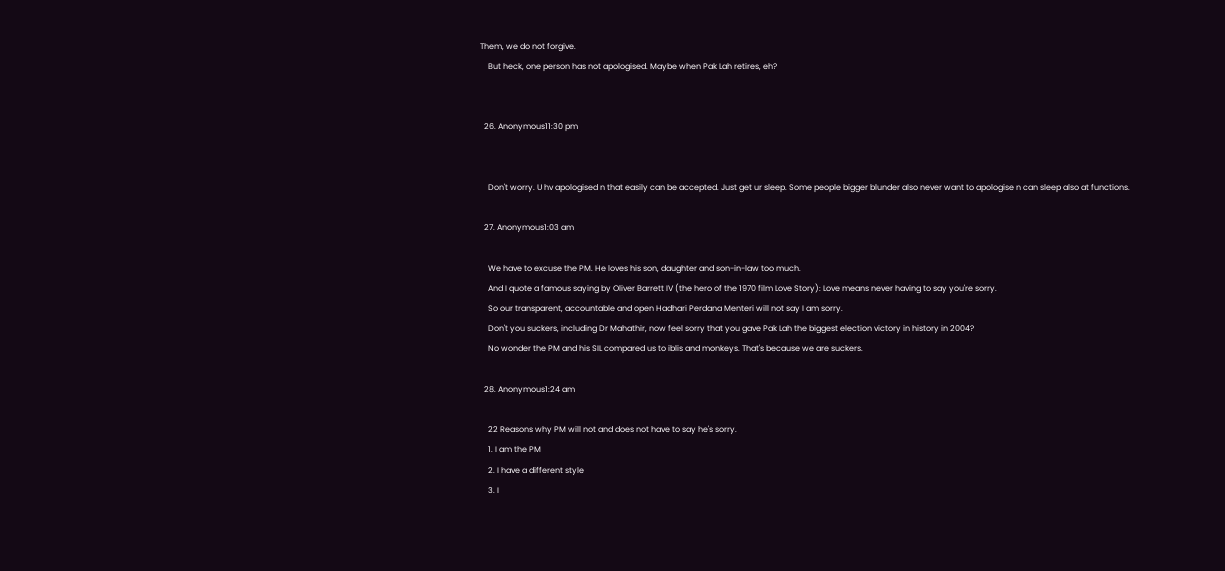Them, we do not forgive.
    But heck, one person has not apologised. Maybe when Pak Lah retires, eh?


  26. Anonymous11:30 pm


    Don't worry. U hv apologised n that easily can be accepted. Just get ur sleep. Some people bigger blunder also never want to apologise n can sleep also at functions.

  27. Anonymous1:03 am

    We have to excuse the PM. He loves his son, daughter and son-in-law too much.
    And I quote a famous saying by Oliver Barrett IV (the hero of the 1970 film Love Story): Love means never having to say you're sorry.
    So our transparent, accountable and open Hadhari Perdana Menteri will not say I am sorry.
    Don't you suckers, including Dr Mahathir, now feel sorry that you gave Pak Lah the biggest election victory in history in 2004?
    No wonder the PM and his SIL compared us to iblis and monkeys. That's because we are suckers.

  28. Anonymous1:24 am

    22 Reasons why PM will not and does not have to say he's sorry.
    1. I am the PM
    2. I have a different style
    3. I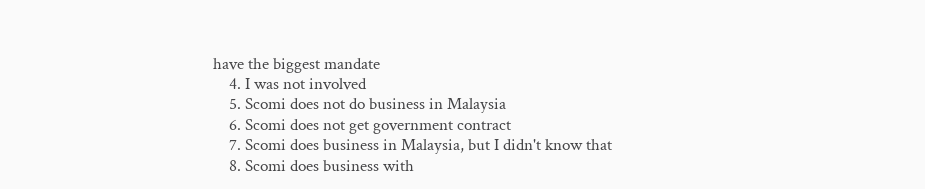have the biggest mandate
    4. I was not involved
    5. Scomi does not do business in Malaysia
    6. Scomi does not get government contract
    7. Scomi does business in Malaysia, but I didn't know that
    8. Scomi does business with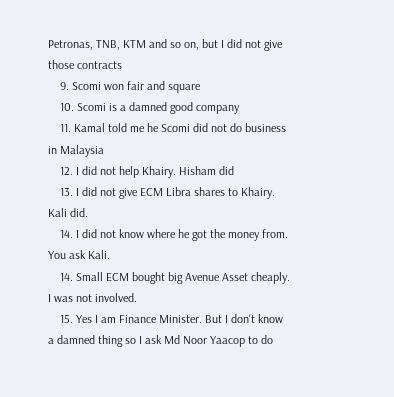Petronas, TNB, KTM and so on, but I did not give those contracts
    9. Scomi won fair and square
    10. Scomi is a damned good company
    11. Kamal told me he Scomi did not do business in Malaysia
    12. I did not help Khairy. Hisham did
    13. I did not give ECM Libra shares to Khairy. Kali did.
    14. I did not know where he got the money from. You ask Kali.
    14. Small ECM bought big Avenue Asset cheaply. I was not involved.
    15. Yes I am Finance Minister. But I don't know a damned thing so I ask Md Noor Yaacop to do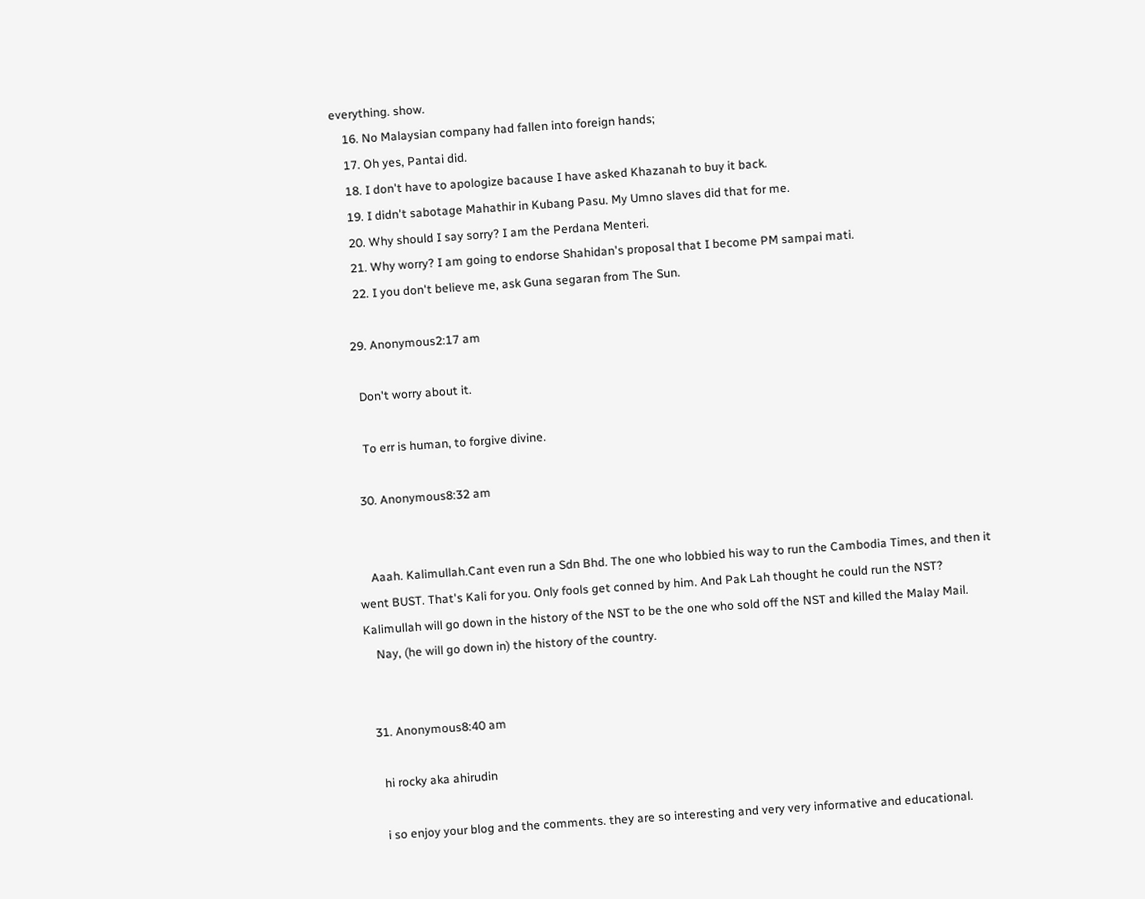everything. show.
    16. No Malaysian company had fallen into foreign hands;
    17. Oh yes, Pantai did.
    18. I don't have to apologize bacause I have asked Khazanah to buy it back.
    19. I didn't sabotage Mahathir in Kubang Pasu. My Umno slaves did that for me.
    20. Why should I say sorry? I am the Perdana Menteri.
    21. Why worry? I am going to endorse Shahidan's proposal that I become PM sampai mati.
    22. I you don't believe me, ask Guna segaran from The Sun.

  29. Anonymous2:17 am

    Don't worry about it.

    To err is human, to forgive divine.

  30. Anonymous8:32 am


    Aaah. Kalimullah.Cant even run a Sdn Bhd. The one who lobbied his way to run the Cambodia Times, and then it went BUST. That's Kali for you. Only fools get conned by him. And Pak Lah thought he could run the NST? Kalimullah will go down in the history of the NST to be the one who sold off the NST and killed the Malay Mail.
    Nay, (he will go down in) the history of the country.


  31. Anonymous8:40 am

    hi rocky aka ahirudin

    i so enjoy your blog and the comments. they are so interesting and very very informative and educational.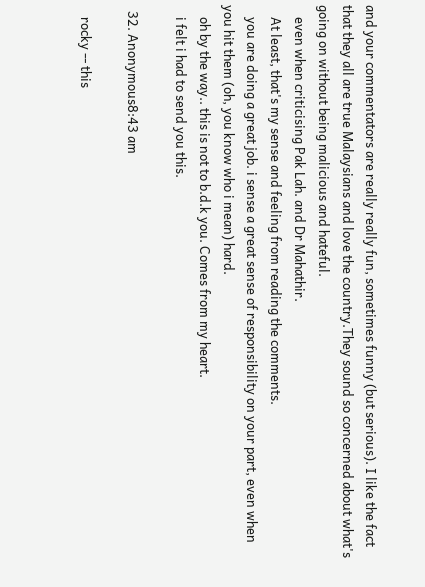and your commentators are really really fun, sometimes funny (but serious). I like the fact that they all are true Malaysians and love the country.They sound so concerned about what's going on without being malicious and hateful.
    even when criticising Pak Lah. and Dr Mahathir.
    At least, that's my sense and feeling from reading the comments.
    you are doing a great job. i sense a great sense of responsibility on your part, even when you hit them (oh, you know who i mean) hard.
    oh by the way.. this is not to b.d.k you. Comes from my heart.
    i felt i had to send you this.

  32. Anonymous8:43 am

    rocky -- this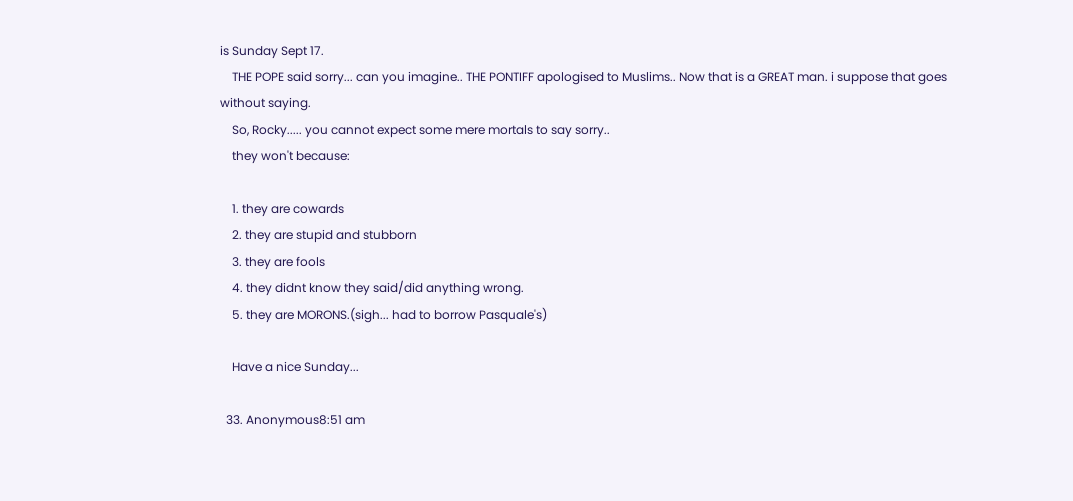is Sunday Sept 17.
    THE POPE said sorry... can you imagine.. THE PONTIFF apologised to Muslims.. Now that is a GREAT man. i suppose that goes without saying.
    So, Rocky..... you cannot expect some mere mortals to say sorry..
    they won't because:

    1. they are cowards
    2. they are stupid and stubborn
    3. they are fools
    4. they didnt know they said/did anything wrong.
    5. they are MORONS.(sigh... had to borrow Pasquale's)

    Have a nice Sunday...

  33. Anonymous8:51 am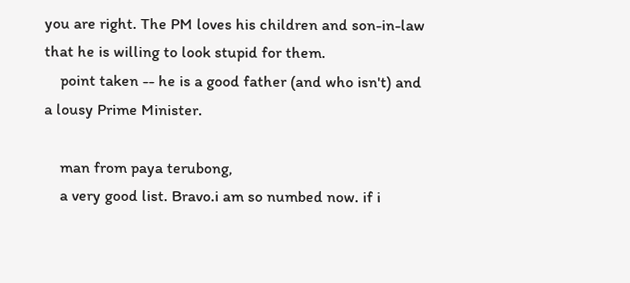you are right. The PM loves his children and son-in-law that he is willing to look stupid for them.
    point taken -- he is a good father (and who isn't) and a lousy Prime Minister.

    man from paya terubong,
    a very good list. Bravo.i am so numbed now. if i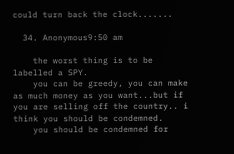could turn back the clock.......

  34. Anonymous9:50 am

    the worst thing is to be labelled a SPY.
    you can be greedy, you can make as much money as you want...but if you are selling off the country.. i think you should be condemned.
    you should be condemned for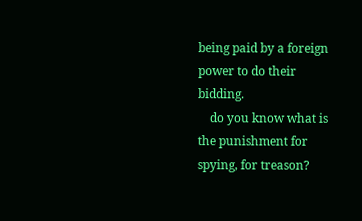being paid by a foreign power to do their bidding.
    do you know what is the punishment for spying, for treason?